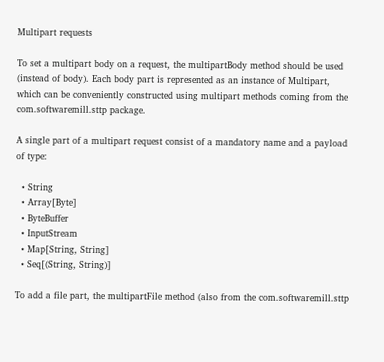Multipart requests

To set a multipart body on a request, the multipartBody method should be used (instead of body). Each body part is represented as an instance of Multipart, which can be conveniently constructed using multipart methods coming from the com.softwaremill.sttp package.

A single part of a multipart request consist of a mandatory name and a payload of type:

  • String
  • Array[Byte]
  • ByteBuffer
  • InputStream
  • Map[String, String]
  • Seq[(String, String)]

To add a file part, the multipartFile method (also from the com.softwaremill.sttp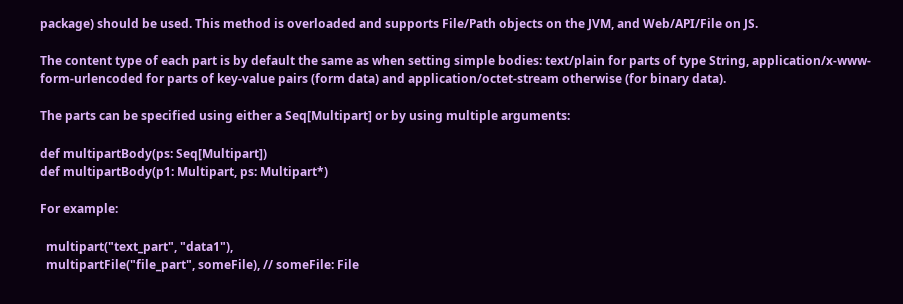package) should be used. This method is overloaded and supports File/Path objects on the JVM, and Web/API/File on JS.

The content type of each part is by default the same as when setting simple bodies: text/plain for parts of type String, application/x-www-form-urlencoded for parts of key-value pairs (form data) and application/octet-stream otherwise (for binary data).

The parts can be specified using either a Seq[Multipart] or by using multiple arguments:

def multipartBody(ps: Seq[Multipart])
def multipartBody(p1: Multipart, ps: Multipart*)

For example:

  multipart("text_part", "data1"),
  multipartFile("file_part", someFile), // someFile: File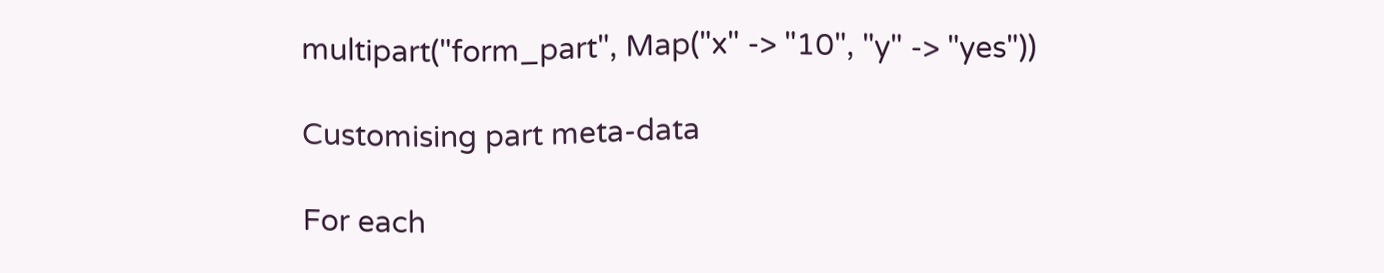multipart("form_part", Map("x" -> "10", "y" -> "yes"))

Customising part meta-data

For each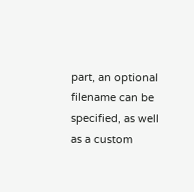part, an optional filename can be specified, as well as a custom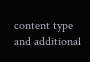content type and additional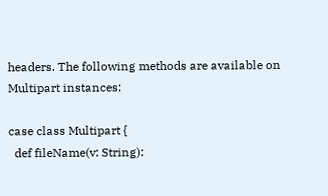headers. The following methods are available on Multipart instances:

case class Multipart {
  def fileName(v: String):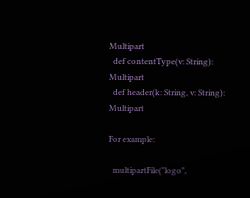Multipart
  def contentType(v: String): Multipart
  def header(k: String, v: String): Multipart

For example:

  multipartFile("logo",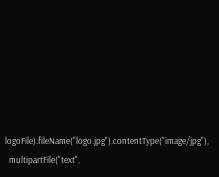logoFile).fileName("logo.jpg").contentType("image/jpg"),
  multipartFile("text",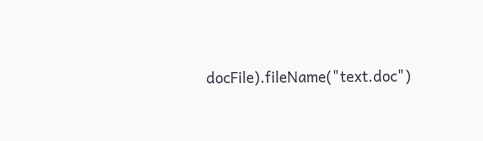docFile).fileName("text.doc")